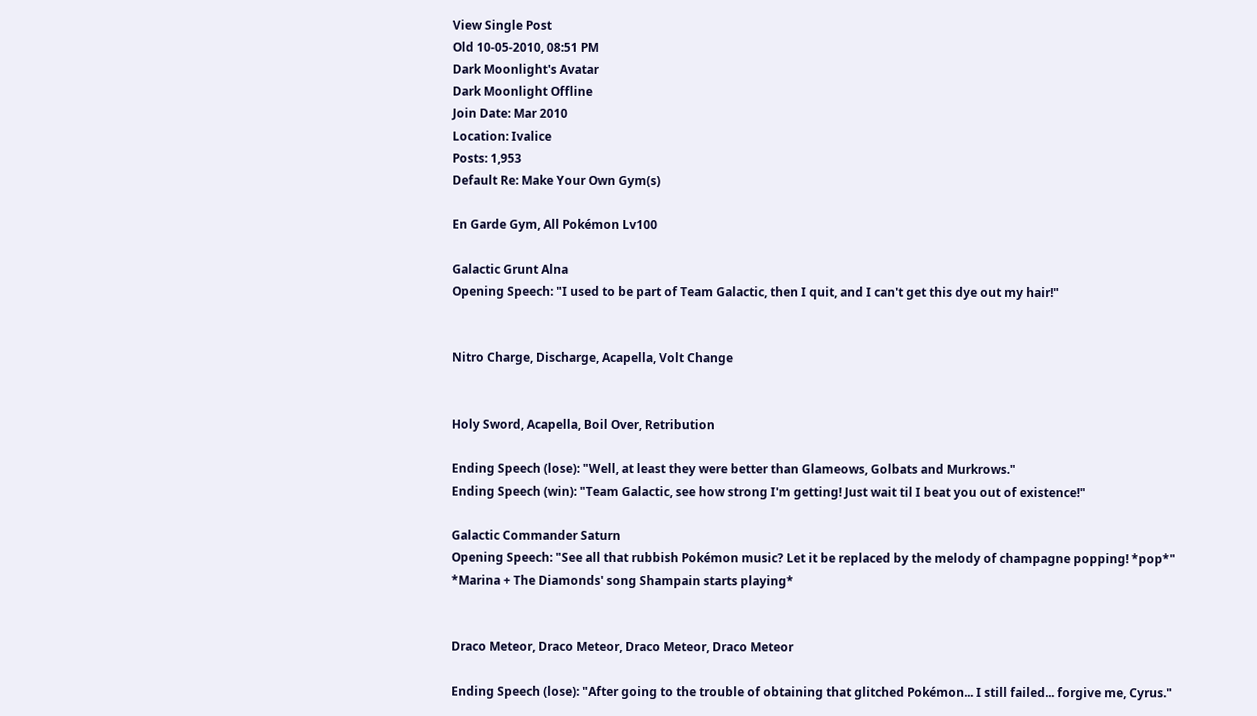View Single Post
Old 10-05-2010, 08:51 PM
Dark Moonlight's Avatar
Dark Moonlight Offline
Join Date: Mar 2010
Location: Ivalice
Posts: 1,953
Default Re: Make Your Own Gym(s)

En Garde Gym, All Pokémon Lv100

Galactic Grunt Alna
Opening Speech: "I used to be part of Team Galactic, then I quit, and I can't get this dye out my hair!"


Nitro Charge, Discharge, Acapella, Volt Change


Holy Sword, Acapella, Boil Over, Retribution

Ending Speech (lose): "Well, at least they were better than Glameows, Golbats and Murkrows."
Ending Speech (win): "Team Galactic, see how strong I'm getting! Just wait til I beat you out of existence!"

Galactic Commander Saturn
Opening Speech: "See all that rubbish Pokémon music? Let it be replaced by the melody of champagne popping! *pop*"
*Marina + The Diamonds' song Shampain starts playing*


Draco Meteor, Draco Meteor, Draco Meteor, Draco Meteor

Ending Speech (lose): "After going to the trouble of obtaining that glitched Pokémon... I still failed... forgive me, Cyrus."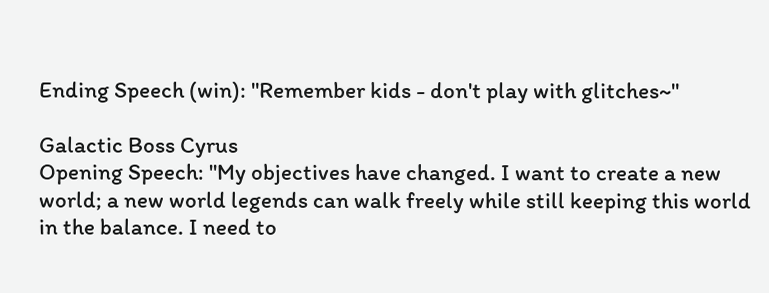Ending Speech (win): "Remember kids - don't play with glitches~"

Galactic Boss Cyrus
Opening Speech: "My objectives have changed. I want to create a new world; a new world legends can walk freely while still keeping this world in the balance. I need to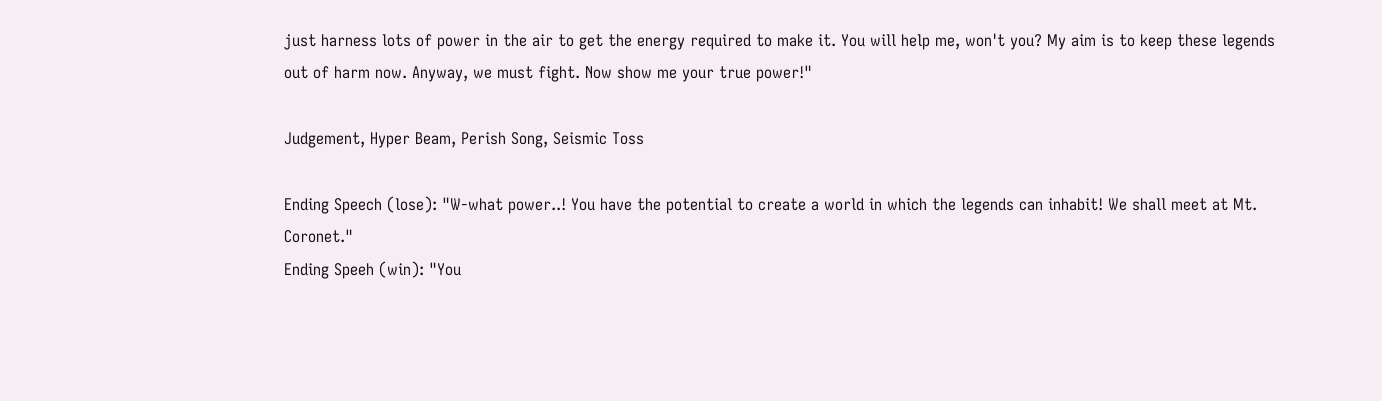just harness lots of power in the air to get the energy required to make it. You will help me, won't you? My aim is to keep these legends out of harm now. Anyway, we must fight. Now show me your true power!"

Judgement, Hyper Beam, Perish Song, Seismic Toss

Ending Speech (lose): "W-what power..! You have the potential to create a world in which the legends can inhabit! We shall meet at Mt. Coronet."
Ending Speeh (win): "You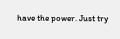have the power. Just try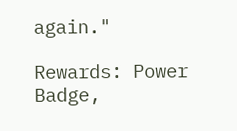again."

Rewards: Power Badge,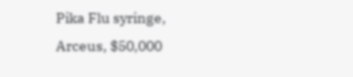Pika Flu syringe, Arceus, $50,000